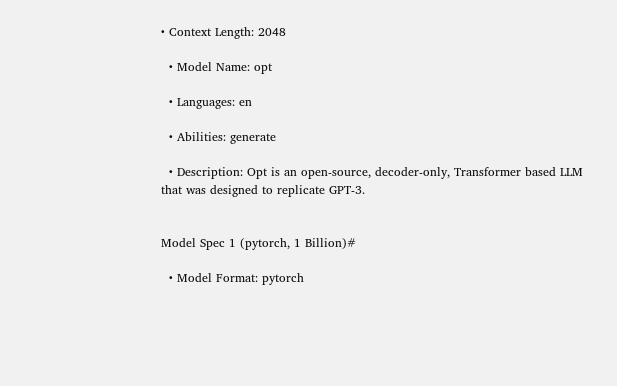• Context Length: 2048

  • Model Name: opt

  • Languages: en

  • Abilities: generate

  • Description: Opt is an open-source, decoder-only, Transformer based LLM that was designed to replicate GPT-3.


Model Spec 1 (pytorch, 1 Billion)#

  • Model Format: pytorch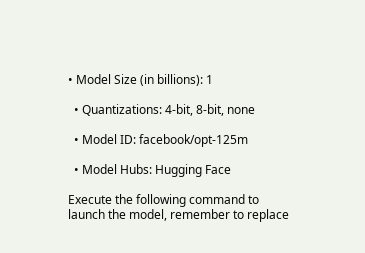• Model Size (in billions): 1

  • Quantizations: 4-bit, 8-bit, none

  • Model ID: facebook/opt-125m

  • Model Hubs: Hugging Face

Execute the following command to launch the model, remember to replace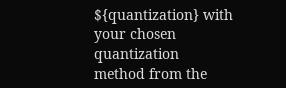${quantization} with your chosen quantization method from the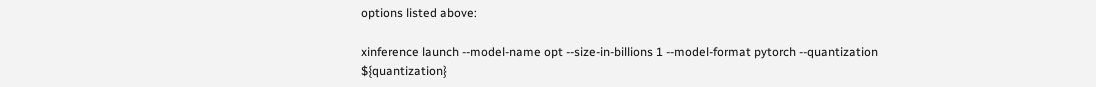options listed above:

xinference launch --model-name opt --size-in-billions 1 --model-format pytorch --quantization ${quantization}